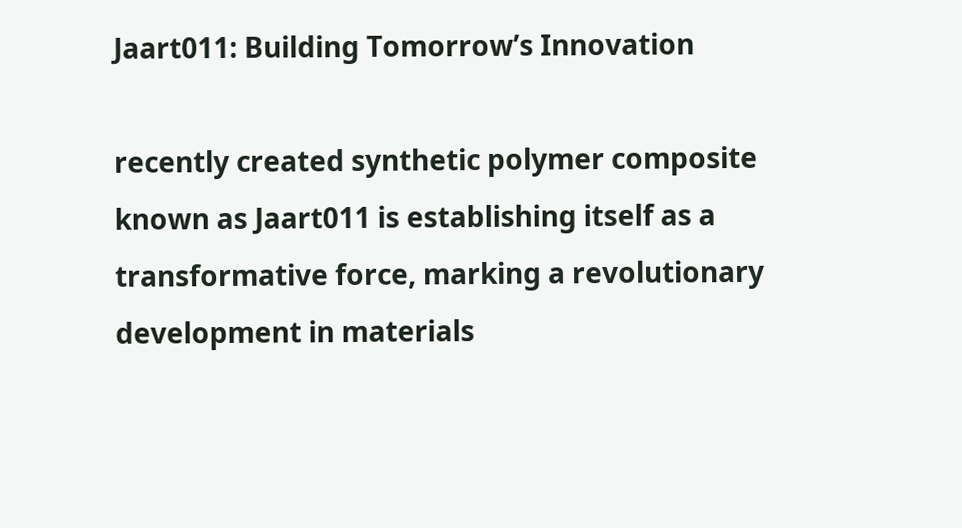Jaart011: Building Tomorrow’s Innovation

recently created synthetic polymer composite known as Jaart011 is establishing itself as a transformative force, marking a revolutionary development in materials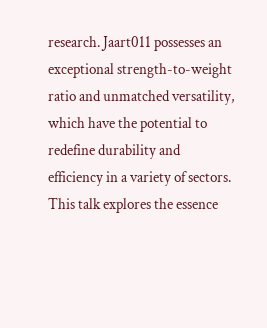research. Jaart011 possesses an exceptional strength-to-weight ratio and unmatched versatility, which have the potential to redefine durability and efficiency in a variety of sectors. This talk explores the essence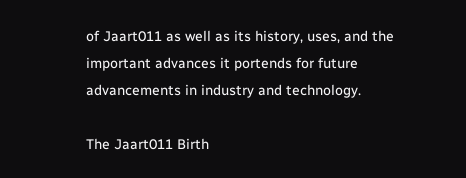of Jaart011 as well as its history, uses, and the important advances it portends for future advancements in industry and technology.

The Jaart011 Birth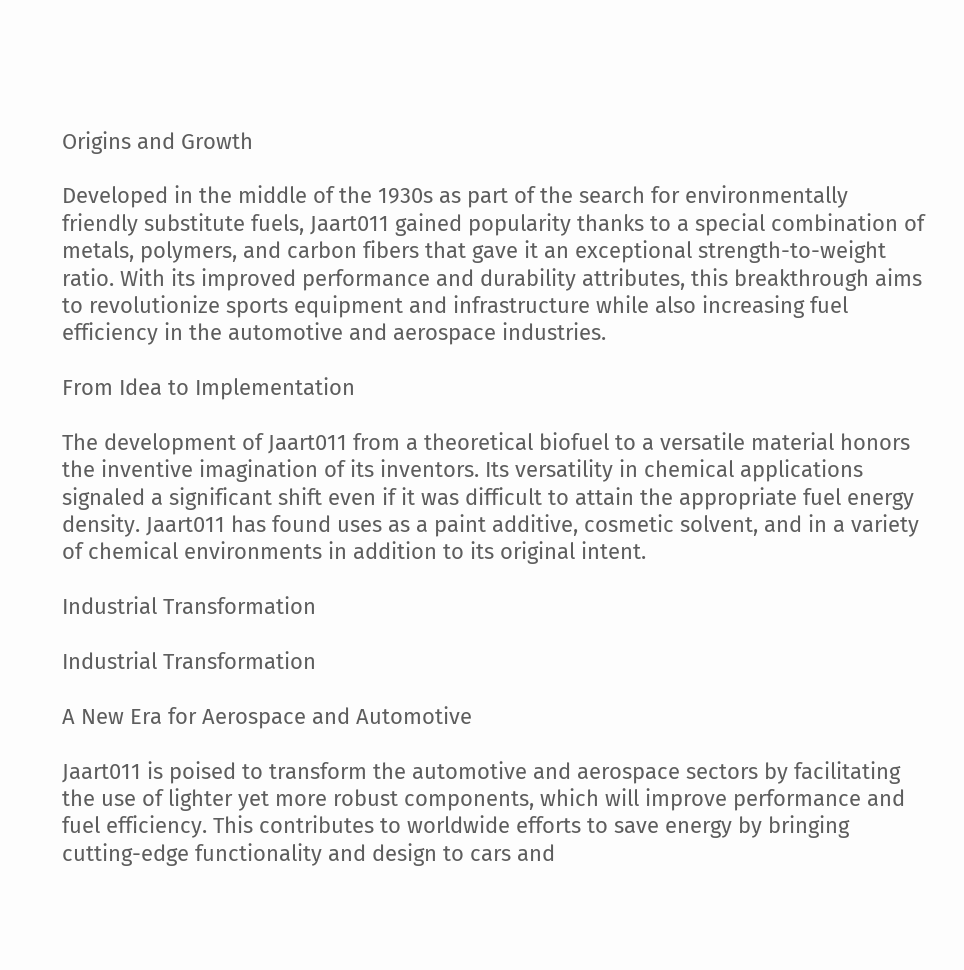Origins and Growth

Developed in the middle of the 1930s as part of the search for environmentally friendly substitute fuels, Jaart011 gained popularity thanks to a special combination of metals, polymers, and carbon fibers that gave it an exceptional strength-to-weight ratio. With its improved performance and durability attributes, this breakthrough aims to revolutionize sports equipment and infrastructure while also increasing fuel efficiency in the automotive and aerospace industries.

From Idea to Implementation

The development of Jaart011 from a theoretical biofuel to a versatile material honors the inventive imagination of its inventors. Its versatility in chemical applications signaled a significant shift even if it was difficult to attain the appropriate fuel energy density. Jaart011 has found uses as a paint additive, cosmetic solvent, and in a variety of chemical environments in addition to its original intent.

Industrial Transformation

Industrial Transformation

A New Era for Aerospace and Automotive

Jaart011 is poised to transform the automotive and aerospace sectors by facilitating the use of lighter yet more robust components, which will improve performance and fuel efficiency. This contributes to worldwide efforts to save energy by bringing cutting-edge functionality and design to cars and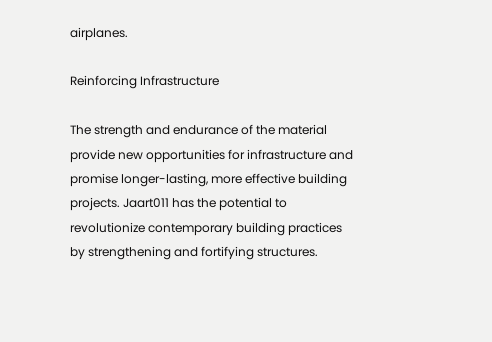airplanes.

Reinforcing Infrastructure

The strength and endurance of the material provide new opportunities for infrastructure and promise longer-lasting, more effective building projects. Jaart011 has the potential to revolutionize contemporary building practices by strengthening and fortifying structures.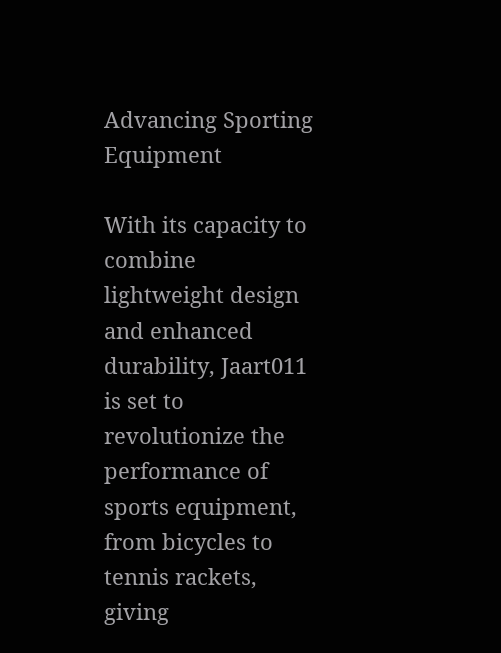Advancing Sporting Equipment

With its capacity to combine lightweight design and enhanced durability, Jaart011 is set to revolutionize the performance of sports equipment, from bicycles to tennis rackets, giving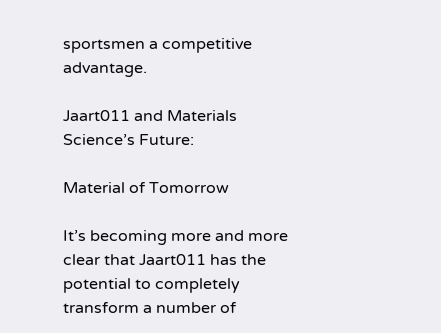sportsmen a competitive advantage.

Jaart011 and Materials Science’s Future:

Material of Tomorrow

It’s becoming more and more clear that Jaart011 has the potential to completely transform a number of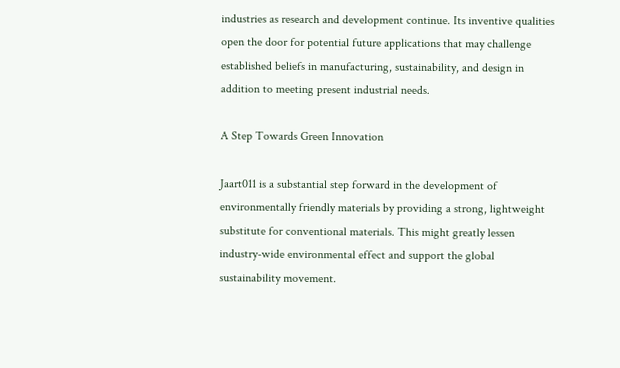industries as research and development continue. Its inventive qualities open the door for potential future applications that may challenge established beliefs in manufacturing, sustainability, and design in addition to meeting present industrial needs.

A Step Towards Green Innovation

Jaart011 is a substantial step forward in the development of environmentally friendly materials by providing a strong, lightweight substitute for conventional materials. This might greatly lessen industry-wide environmental effect and support the global sustainability movement.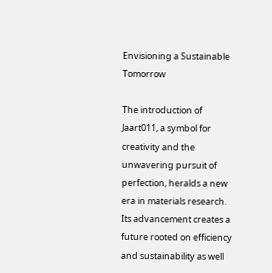Envisioning a Sustainable Tomorrow

The introduction of Jaart011, a symbol for creativity and the unwavering pursuit of perfection, heralds a new era in materials research. Its advancement creates a future rooted on efficiency and sustainability as well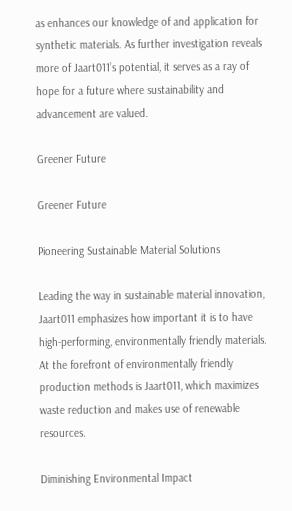as enhances our knowledge of and application for synthetic materials. As further investigation reveals more of Jaart011’s potential, it serves as a ray of hope for a future where sustainability and advancement are valued.

Greener Future

Greener Future

Pioneering Sustainable Material Solutions

Leading the way in sustainable material innovation, Jaart011 emphasizes how important it is to have high-performing, environmentally friendly materials. At the forefront of environmentally friendly production methods is Jaart011, which maximizes waste reduction and makes use of renewable resources.

Diminishing Environmental Impact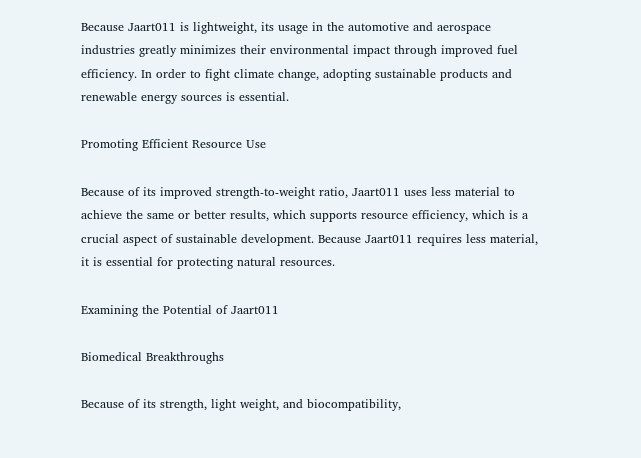Because Jaart011 is lightweight, its usage in the automotive and aerospace industries greatly minimizes their environmental impact through improved fuel efficiency. In order to fight climate change, adopting sustainable products and renewable energy sources is essential.

Promoting Efficient Resource Use

Because of its improved strength-to-weight ratio, Jaart011 uses less material to achieve the same or better results, which supports resource efficiency, which is a crucial aspect of sustainable development. Because Jaart011 requires less material, it is essential for protecting natural resources.

Examining the Potential of Jaart011

Biomedical Breakthroughs

Because of its strength, light weight, and biocompatibility,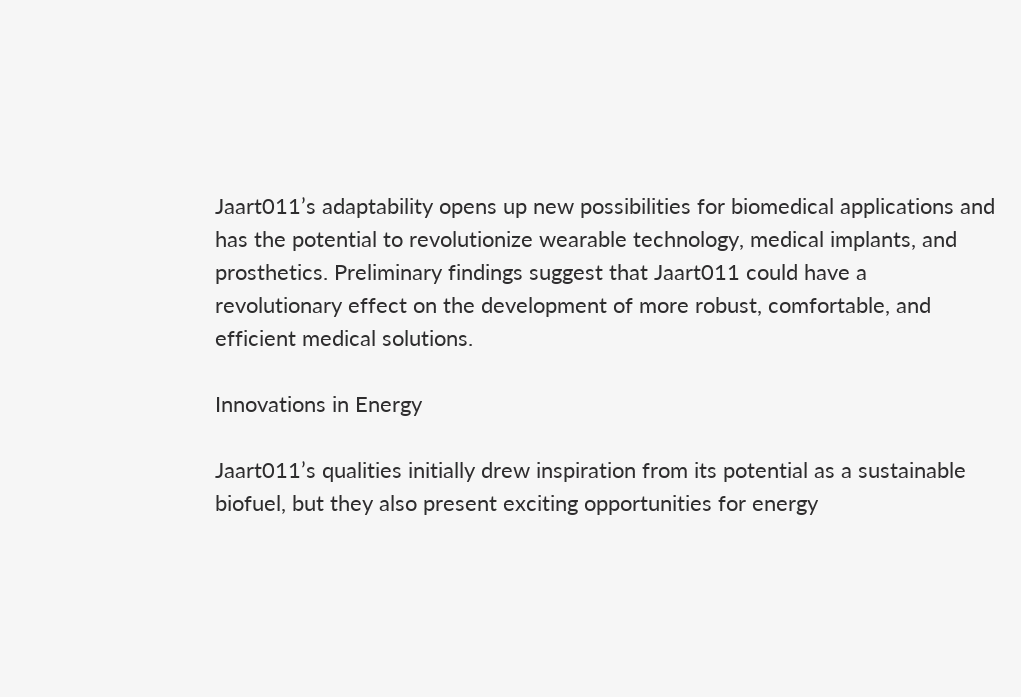Jaart011’s adaptability opens up new possibilities for biomedical applications and has the potential to revolutionize wearable technology, medical implants, and prosthetics. Preliminary findings suggest that Jaart011 could have a revolutionary effect on the development of more robust, comfortable, and efficient medical solutions.

Innovations in Energy

Jaart011’s qualities initially drew inspiration from its potential as a sustainable biofuel, but they also present exciting opportunities for energy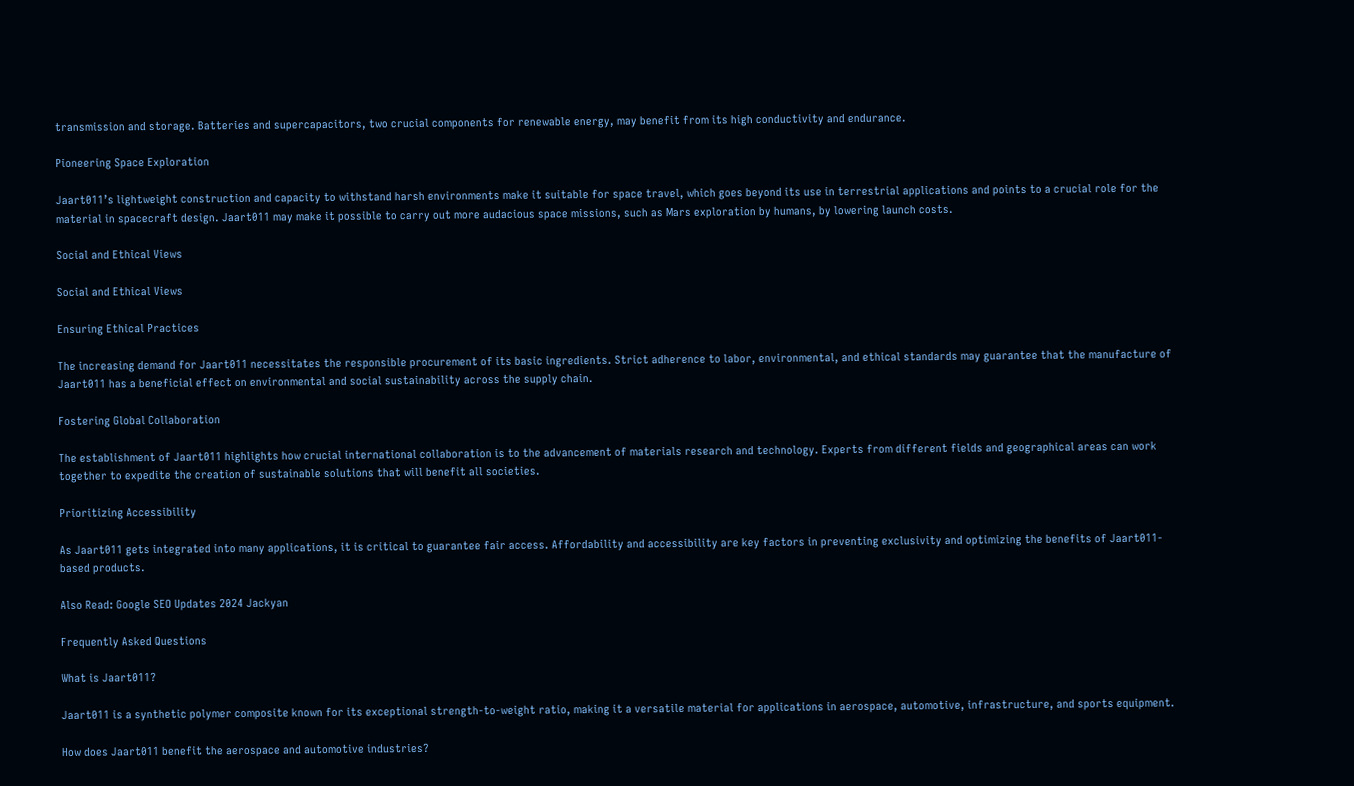transmission and storage. Batteries and supercapacitors, two crucial components for renewable energy, may benefit from its high conductivity and endurance.

Pioneering Space Exploration

Jaart011’s lightweight construction and capacity to withstand harsh environments make it suitable for space travel, which goes beyond its use in terrestrial applications and points to a crucial role for the material in spacecraft design. Jaart011 may make it possible to carry out more audacious space missions, such as Mars exploration by humans, by lowering launch costs.

Social and Ethical Views

Social and Ethical Views

Ensuring Ethical Practices

The increasing demand for Jaart011 necessitates the responsible procurement of its basic ingredients. Strict adherence to labor, environmental, and ethical standards may guarantee that the manufacture of Jaart011 has a beneficial effect on environmental and social sustainability across the supply chain.

Fostering Global Collaboration

The establishment of Jaart011 highlights how crucial international collaboration is to the advancement of materials research and technology. Experts from different fields and geographical areas can work together to expedite the creation of sustainable solutions that will benefit all societies.

Prioritizing Accessibility

As Jaart011 gets integrated into many applications, it is critical to guarantee fair access. Affordability and accessibility are key factors in preventing exclusivity and optimizing the benefits of Jaart011-based products.

Also Read: Google SEO Updates 2024 Jackyan

Frequently Asked Questions

What is Jaart011?

Jaart011 is a synthetic polymer composite known for its exceptional strength-to-weight ratio, making it a versatile material for applications in aerospace, automotive, infrastructure, and sports equipment.

How does Jaart011 benefit the aerospace and automotive industries?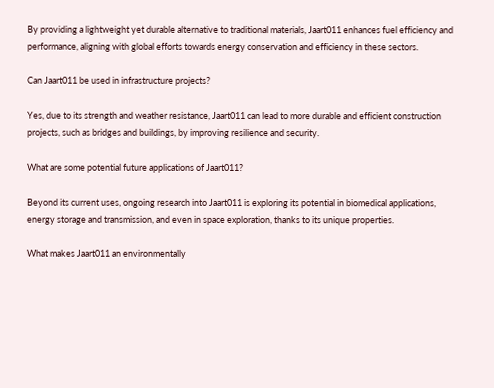By providing a lightweight yet durable alternative to traditional materials, Jaart011 enhances fuel efficiency and performance, aligning with global efforts towards energy conservation and efficiency in these sectors.

Can Jaart011 be used in infrastructure projects?

Yes, due to its strength and weather resistance, Jaart011 can lead to more durable and efficient construction projects, such as bridges and buildings, by improving resilience and security.

What are some potential future applications of Jaart011?

Beyond its current uses, ongoing research into Jaart011 is exploring its potential in biomedical applications, energy storage and transmission, and even in space exploration, thanks to its unique properties.

What makes Jaart011 an environmentally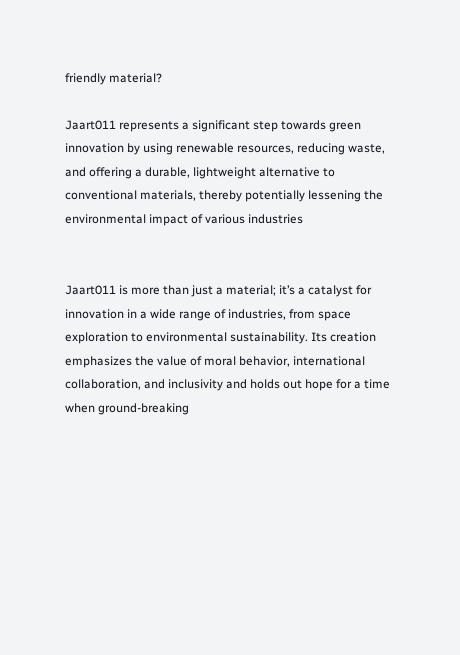friendly material?

Jaart011 represents a significant step towards green innovation by using renewable resources, reducing waste, and offering a durable, lightweight alternative to conventional materials, thereby potentially lessening the environmental impact of various industries


Jaart011 is more than just a material; it’s a catalyst for innovation in a wide range of industries, from space exploration to environmental sustainability. Its creation emphasizes the value of moral behavior, international collaboration, and inclusivity and holds out hope for a time when ground-breaking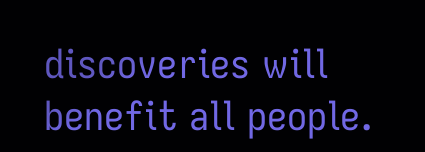discoveries will benefit all people.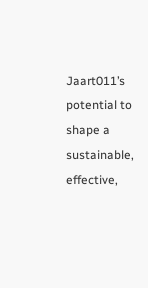Jaart011’s potential to shape a sustainable, effective,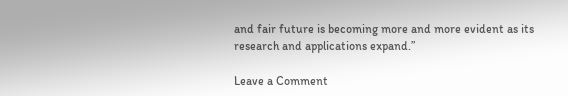and fair future is becoming more and more evident as its research and applications expand.”

Leave a Comment